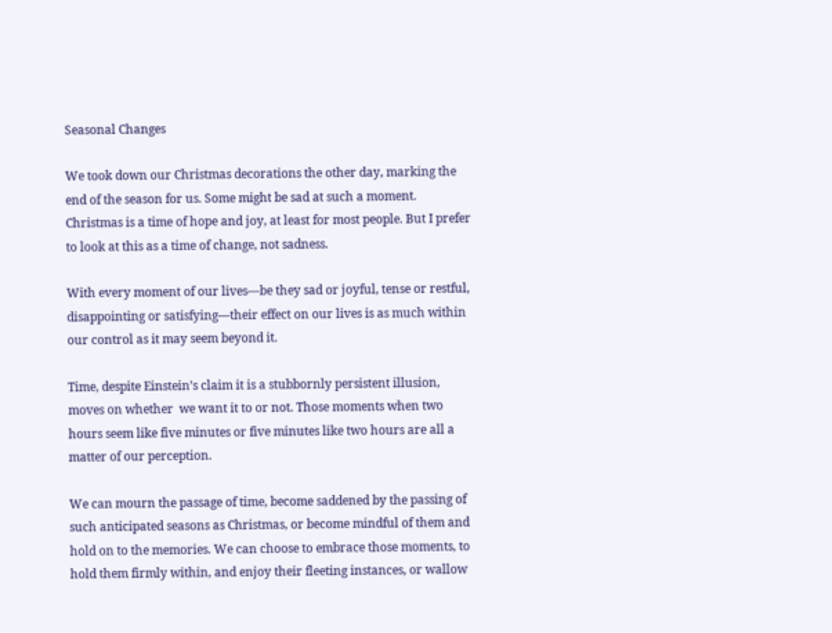Seasonal Changes

We took down our Christmas decorations the other day, marking the end of the season for us. Some might be sad at such a moment. Christmas is a time of hope and joy, at least for most people. But I prefer to look at this as a time of change, not sadness.

With every moment of our lives—be they sad or joyful, tense or restful, disappointing or satisfying—their effect on our lives is as much within our control as it may seem beyond it.

Time, despite Einstein’s claim it is a stubbornly persistent illusion, moves on whether  we want it to or not. Those moments when two hours seem like five minutes or five minutes like two hours are all a matter of our perception.

We can mourn the passage of time, become saddened by the passing of such anticipated seasons as Christmas, or become mindful of them and hold on to the memories. We can choose to embrace those moments, to hold them firmly within, and enjoy their fleeting instances, or wallow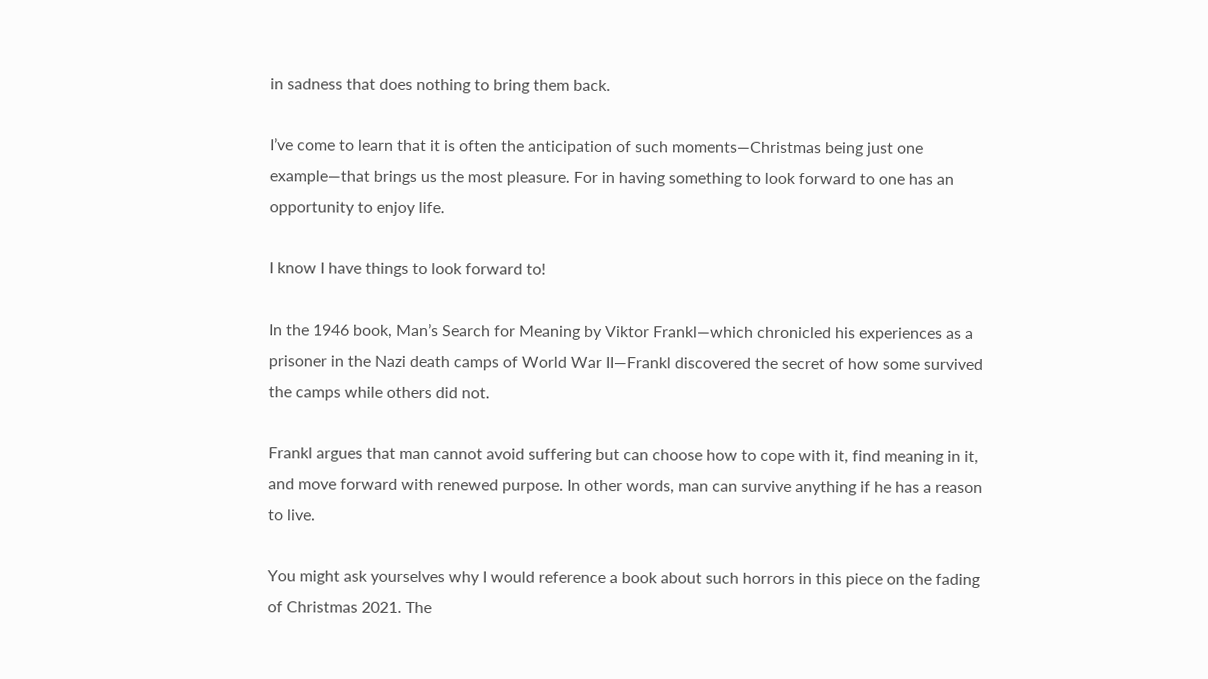in sadness that does nothing to bring them back.

I’ve come to learn that it is often the anticipation of such moments—Christmas being just one example—that brings us the most pleasure. For in having something to look forward to one has an opportunity to enjoy life.

I know I have things to look forward to!

In the 1946 book, Man’s Search for Meaning by Viktor Frankl—which chronicled his experiences as a prisoner in the Nazi death camps of World War II—Frankl discovered the secret of how some survived the camps while others did not.

Frankl argues that man cannot avoid suffering but can choose how to cope with it, find meaning in it, and move forward with renewed purpose. In other words, man can survive anything if he has a reason to live.

You might ask yourselves why I would reference a book about such horrors in this piece on the fading of Christmas 2021. The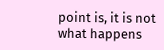point is, it is not what happens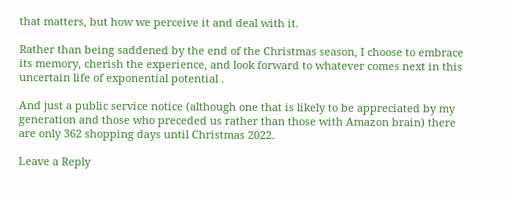that matters, but how we perceive it and deal with it.

Rather than being saddened by the end of the Christmas season, I choose to embrace its memory, cherish the experience, and look forward to whatever comes next in this uncertain life of exponential potential .

And just a public service notice (although one that is likely to be appreciated by my generation and those who preceded us rather than those with Amazon brain) there are only 362 shopping days until Christmas 2022.

Leave a Reply